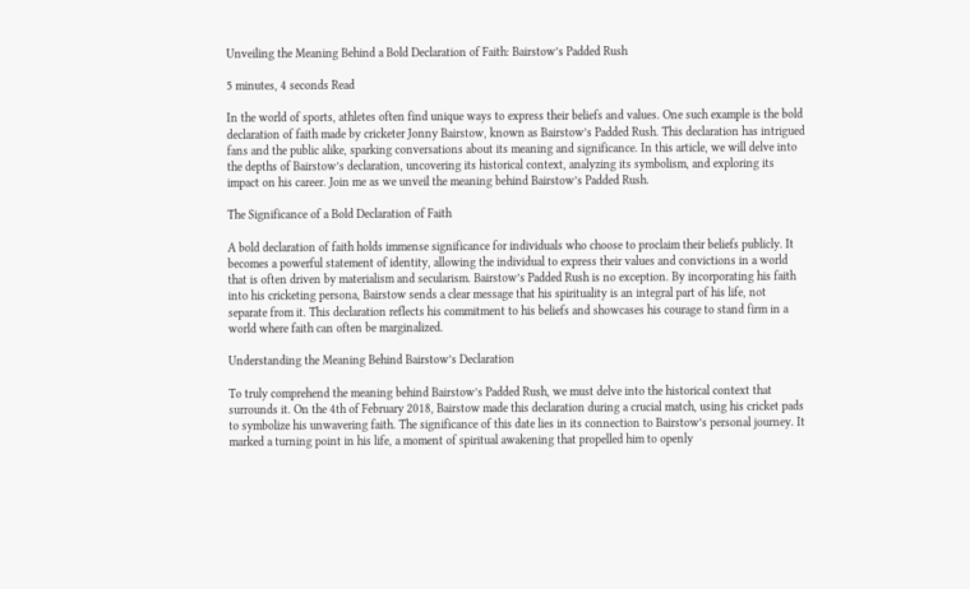Unveiling the Meaning Behind a Bold Declaration of Faith: Bairstow’s Padded Rush

5 minutes, 4 seconds Read

In the world of sports, athletes often find unique ways to express their beliefs and values. One such example is the bold declaration of faith made by cricketer Jonny Bairstow, known as Bairstow’s Padded Rush. This declaration has intrigued fans and the public alike, sparking conversations about its meaning and significance. In this article, we will delve into the depths of Bairstow’s declaration, uncovering its historical context, analyzing its symbolism, and exploring its impact on his career. Join me as we unveil the meaning behind Bairstow’s Padded Rush.

The Significance of a Bold Declaration of Faith

A bold declaration of faith holds immense significance for individuals who choose to proclaim their beliefs publicly. It becomes a powerful statement of identity, allowing the individual to express their values and convictions in a world that is often driven by materialism and secularism. Bairstow’s Padded Rush is no exception. By incorporating his faith into his cricketing persona, Bairstow sends a clear message that his spirituality is an integral part of his life, not separate from it. This declaration reflects his commitment to his beliefs and showcases his courage to stand firm in a world where faith can often be marginalized.

Understanding the Meaning Behind Bairstow’s Declaration

To truly comprehend the meaning behind Bairstow’s Padded Rush, we must delve into the historical context that surrounds it. On the 4th of February 2018, Bairstow made this declaration during a crucial match, using his cricket pads to symbolize his unwavering faith. The significance of this date lies in its connection to Bairstow’s personal journey. It marked a turning point in his life, a moment of spiritual awakening that propelled him to openly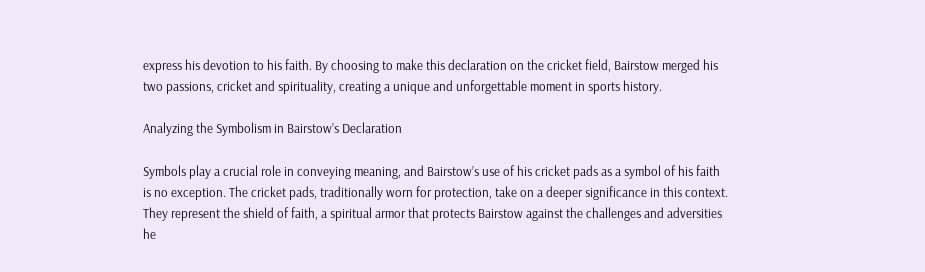express his devotion to his faith. By choosing to make this declaration on the cricket field, Bairstow merged his two passions, cricket and spirituality, creating a unique and unforgettable moment in sports history.

Analyzing the Symbolism in Bairstow’s Declaration

Symbols play a crucial role in conveying meaning, and Bairstow’s use of his cricket pads as a symbol of his faith is no exception. The cricket pads, traditionally worn for protection, take on a deeper significance in this context. They represent the shield of faith, a spiritual armor that protects Bairstow against the challenges and adversities he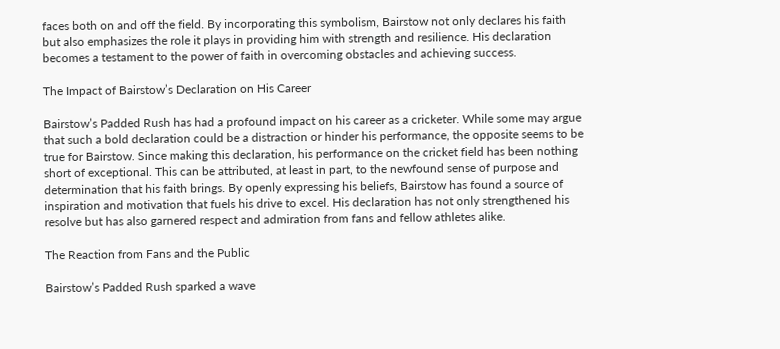faces both on and off the field. By incorporating this symbolism, Bairstow not only declares his faith but also emphasizes the role it plays in providing him with strength and resilience. His declaration becomes a testament to the power of faith in overcoming obstacles and achieving success.

The Impact of Bairstow’s Declaration on His Career

Bairstow’s Padded Rush has had a profound impact on his career as a cricketer. While some may argue that such a bold declaration could be a distraction or hinder his performance, the opposite seems to be true for Bairstow. Since making this declaration, his performance on the cricket field has been nothing short of exceptional. This can be attributed, at least in part, to the newfound sense of purpose and determination that his faith brings. By openly expressing his beliefs, Bairstow has found a source of inspiration and motivation that fuels his drive to excel. His declaration has not only strengthened his resolve but has also garnered respect and admiration from fans and fellow athletes alike.

The Reaction from Fans and the Public

Bairstow’s Padded Rush sparked a wave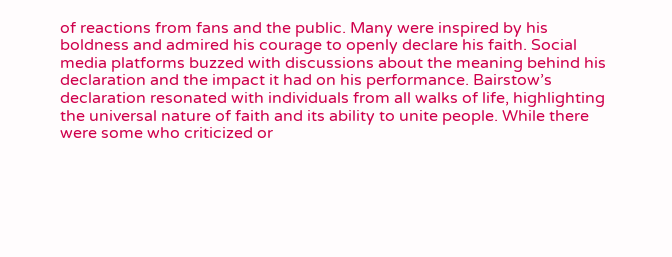of reactions from fans and the public. Many were inspired by his boldness and admired his courage to openly declare his faith. Social media platforms buzzed with discussions about the meaning behind his declaration and the impact it had on his performance. Bairstow’s declaration resonated with individuals from all walks of life, highlighting the universal nature of faith and its ability to unite people. While there were some who criticized or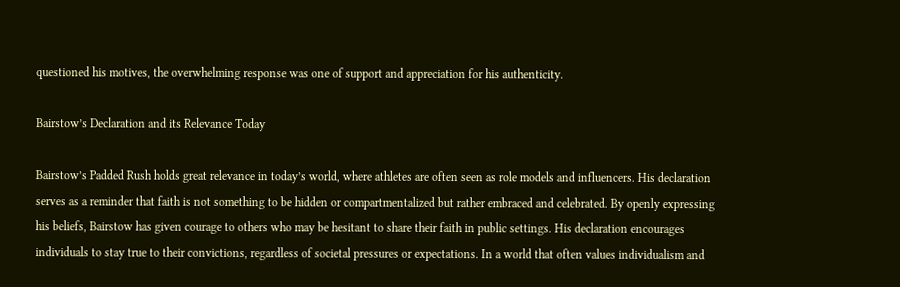questioned his motives, the overwhelming response was one of support and appreciation for his authenticity.

Bairstow’s Declaration and its Relevance Today

Bairstow’s Padded Rush holds great relevance in today’s world, where athletes are often seen as role models and influencers. His declaration serves as a reminder that faith is not something to be hidden or compartmentalized but rather embraced and celebrated. By openly expressing his beliefs, Bairstow has given courage to others who may be hesitant to share their faith in public settings. His declaration encourages individuals to stay true to their convictions, regardless of societal pressures or expectations. In a world that often values individualism and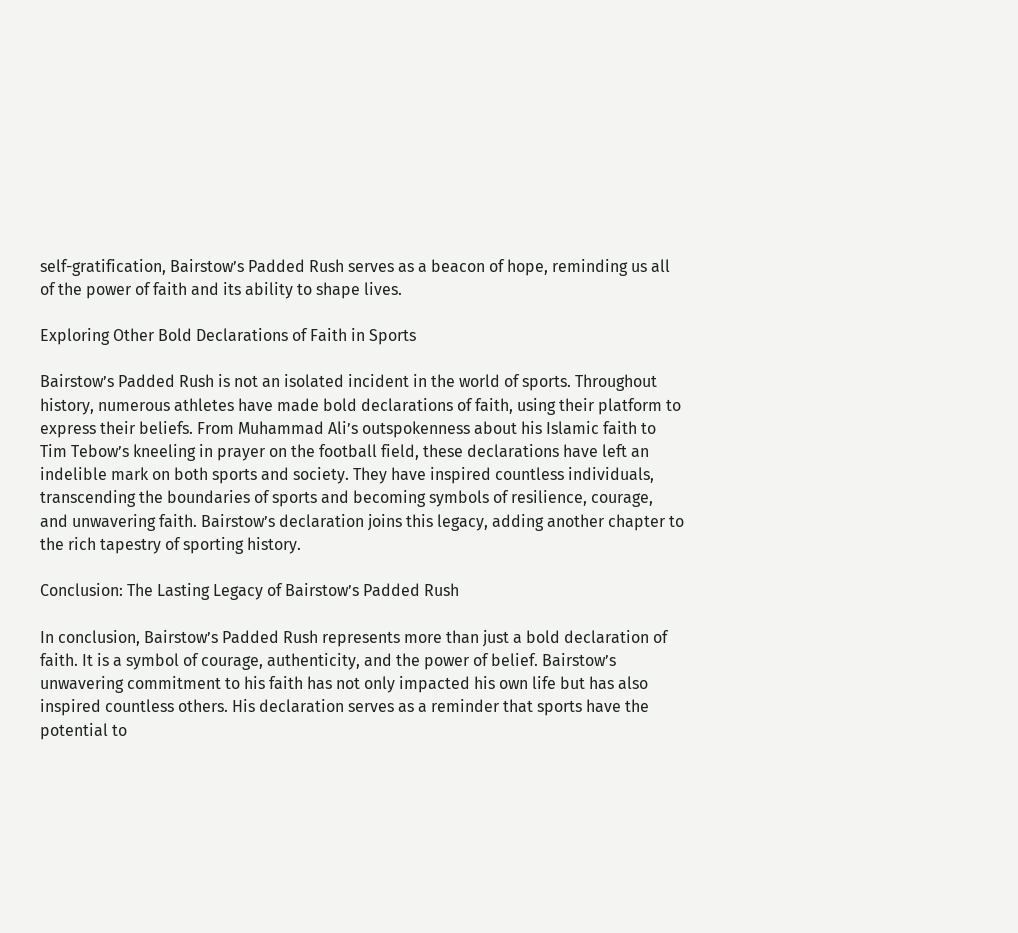self-gratification, Bairstow’s Padded Rush serves as a beacon of hope, reminding us all of the power of faith and its ability to shape lives.

Exploring Other Bold Declarations of Faith in Sports

Bairstow’s Padded Rush is not an isolated incident in the world of sports. Throughout history, numerous athletes have made bold declarations of faith, using their platform to express their beliefs. From Muhammad Ali’s outspokenness about his Islamic faith to Tim Tebow’s kneeling in prayer on the football field, these declarations have left an indelible mark on both sports and society. They have inspired countless individuals, transcending the boundaries of sports and becoming symbols of resilience, courage, and unwavering faith. Bairstow’s declaration joins this legacy, adding another chapter to the rich tapestry of sporting history.

Conclusion: The Lasting Legacy of Bairstow’s Padded Rush

In conclusion, Bairstow’s Padded Rush represents more than just a bold declaration of faith. It is a symbol of courage, authenticity, and the power of belief. Bairstow’s unwavering commitment to his faith has not only impacted his own life but has also inspired countless others. His declaration serves as a reminder that sports have the potential to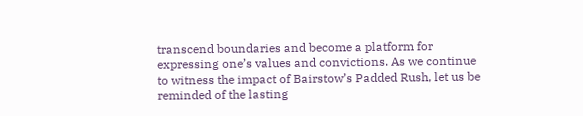transcend boundaries and become a platform for expressing one’s values and convictions. As we continue to witness the impact of Bairstow’s Padded Rush, let us be reminded of the lasting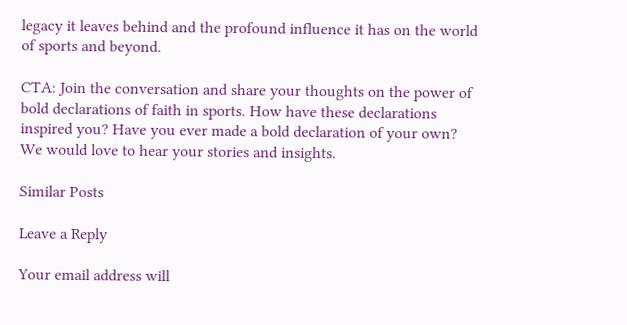legacy it leaves behind and the profound influence it has on the world of sports and beyond.

CTA: Join the conversation and share your thoughts on the power of bold declarations of faith in sports. How have these declarations inspired you? Have you ever made a bold declaration of your own? We would love to hear your stories and insights.

Similar Posts

Leave a Reply

Your email address will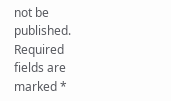not be published. Required fields are marked *